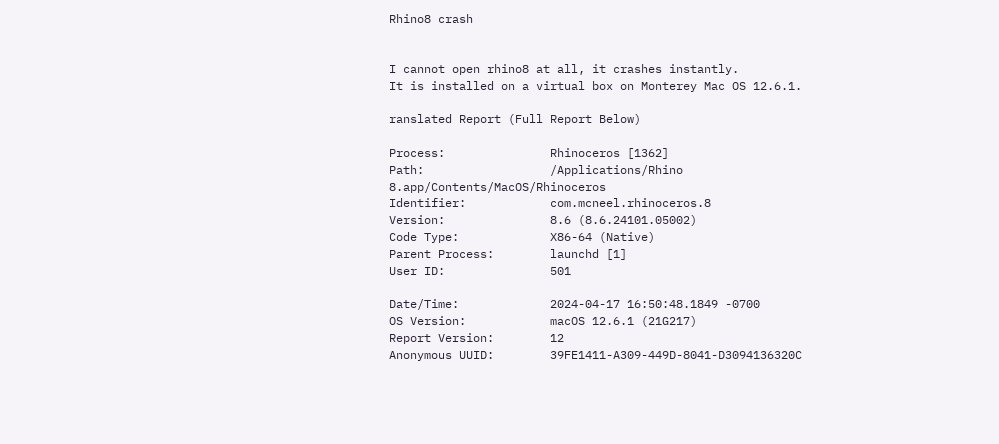Rhino8 crash


I cannot open rhino8 at all, it crashes instantly.
It is installed on a virtual box on Monterey Mac OS 12.6.1.

ranslated Report (Full Report Below)

Process:               Rhinoceros [1362]
Path:                  /Applications/Rhino 8.app/Contents/MacOS/Rhinoceros
Identifier:            com.mcneel.rhinoceros.8
Version:               8.6 (8.6.24101.05002)
Code Type:             X86-64 (Native)
Parent Process:        launchd [1]
User ID:               501

Date/Time:             2024-04-17 16:50:48.1849 -0700
OS Version:            macOS 12.6.1 (21G217)
Report Version:        12
Anonymous UUID:        39FE1411-A309-449D-8041-D3094136320C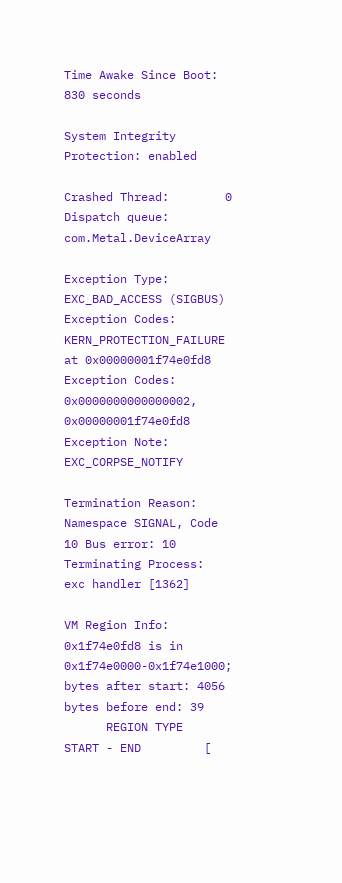Time Awake Since Boot: 830 seconds

System Integrity Protection: enabled

Crashed Thread:        0  Dispatch queue: com.Metal.DeviceArray

Exception Type:        EXC_BAD_ACCESS (SIGBUS)
Exception Codes:       KERN_PROTECTION_FAILURE at 0x00000001f74e0fd8
Exception Codes:       0x0000000000000002, 0x00000001f74e0fd8
Exception Note:        EXC_CORPSE_NOTIFY

Termination Reason:    Namespace SIGNAL, Code 10 Bus error: 10
Terminating Process:   exc handler [1362]

VM Region Info: 0x1f74e0fd8 is in 0x1f74e0000-0x1f74e1000;  bytes after start: 4056  bytes before end: 39
      REGION TYPE                    START - END         [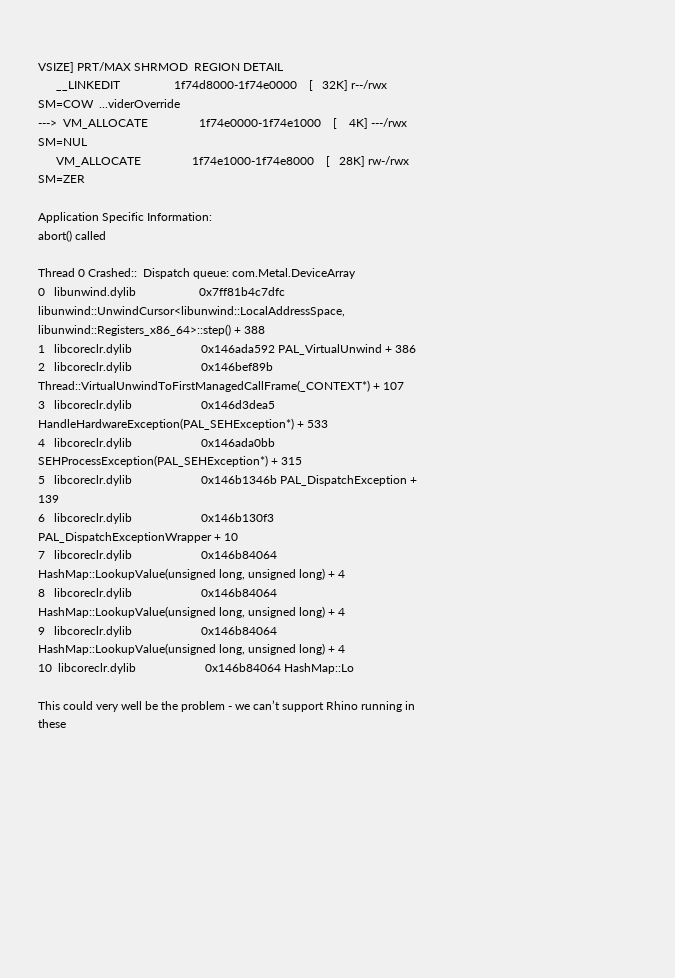VSIZE] PRT/MAX SHRMOD  REGION DETAIL
      __LINKEDIT                  1f74d8000-1f74e0000    [   32K] r--/rwx SM=COW  ...viderOverride
--->  VM_ALLOCATE                 1f74e0000-1f74e1000    [    4K] ---/rwx SM=NUL
      VM_ALLOCATE                 1f74e1000-1f74e8000    [   28K] rw-/rwx SM=ZER

Application Specific Information:
abort() called

Thread 0 Crashed::  Dispatch queue: com.Metal.DeviceArray
0   libunwind.dylib                     0x7ff81b4c7dfc libunwind::UnwindCursor<libunwind::LocalAddressSpace, libunwind::Registers_x86_64>::step() + 388
1   libcoreclr.dylib                       0x146ada592 PAL_VirtualUnwind + 386
2   libcoreclr.dylib                       0x146bef89b Thread::VirtualUnwindToFirstManagedCallFrame(_CONTEXT*) + 107
3   libcoreclr.dylib                       0x146d3dea5 HandleHardwareException(PAL_SEHException*) + 533
4   libcoreclr.dylib                       0x146ada0bb SEHProcessException(PAL_SEHException*) + 315
5   libcoreclr.dylib                       0x146b1346b PAL_DispatchException + 139
6   libcoreclr.dylib                       0x146b130f3 PAL_DispatchExceptionWrapper + 10
7   libcoreclr.dylib                       0x146b84064 HashMap::LookupValue(unsigned long, unsigned long) + 4
8   libcoreclr.dylib                       0x146b84064 HashMap::LookupValue(unsigned long, unsigned long) + 4
9   libcoreclr.dylib                       0x146b84064 HashMap::LookupValue(unsigned long, unsigned long) + 4
10  libcoreclr.dylib                       0x146b84064 HashMap::Lo

This could very well be the problem - we can’t support Rhino running in these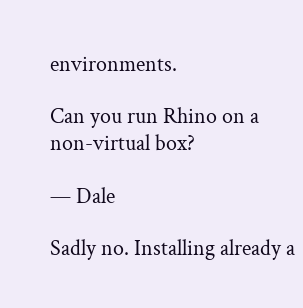environments.

Can you run Rhino on a non-virtual box?

— Dale

Sadly no. Installing already a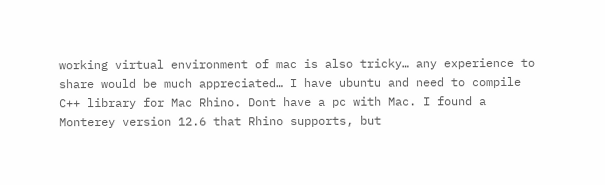working virtual environment of mac is also tricky… any experience to share would be much appreciated… I have ubuntu and need to compile C++ library for Mac Rhino. Dont have a pc with Mac. I found a Monterey version 12.6 that Rhino supports, but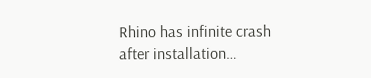Rhino has infinite crash after installation…